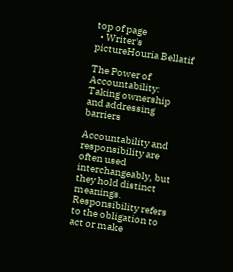top of page
  • Writer's pictureHouria Bellatif

The Power of Accountability: Taking ownership and addressing barriers

Accountability and responsibility are often used interchangeably, but they hold distinct meanings. Responsibility refers to the obligation to act or make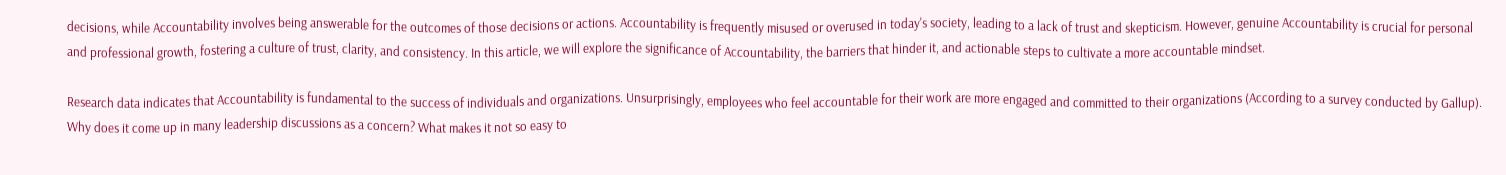decisions, while Accountability involves being answerable for the outcomes of those decisions or actions. Accountability is frequently misused or overused in today's society, leading to a lack of trust and skepticism. However, genuine Accountability is crucial for personal and professional growth, fostering a culture of trust, clarity, and consistency. In this article, we will explore the significance of Accountability, the barriers that hinder it, and actionable steps to cultivate a more accountable mindset.

Research data indicates that Accountability is fundamental to the success of individuals and organizations. Unsurprisingly, employees who feel accountable for their work are more engaged and committed to their organizations (According to a survey conducted by Gallup). Why does it come up in many leadership discussions as a concern? What makes it not so easy to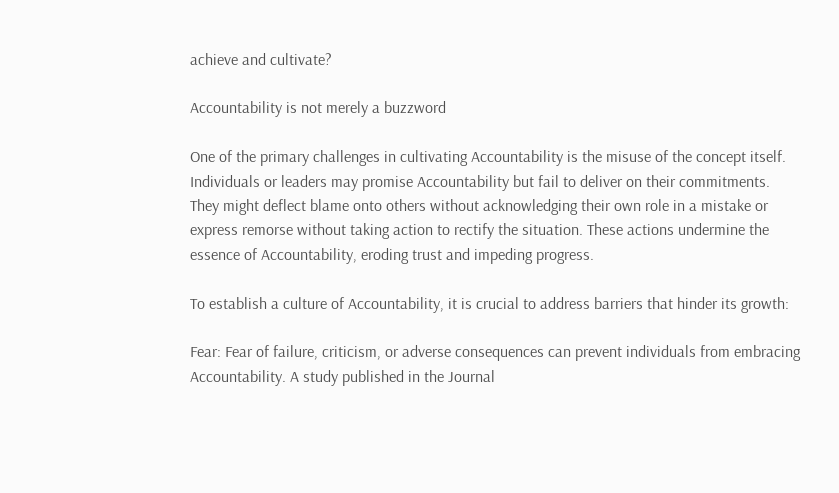achieve and cultivate?

Accountability is not merely a buzzword

One of the primary challenges in cultivating Accountability is the misuse of the concept itself. Individuals or leaders may promise Accountability but fail to deliver on their commitments. They might deflect blame onto others without acknowledging their own role in a mistake or express remorse without taking action to rectify the situation. These actions undermine the essence of Accountability, eroding trust and impeding progress.

To establish a culture of Accountability, it is crucial to address barriers that hinder its growth:

Fear: Fear of failure, criticism, or adverse consequences can prevent individuals from embracing Accountability. A study published in the Journal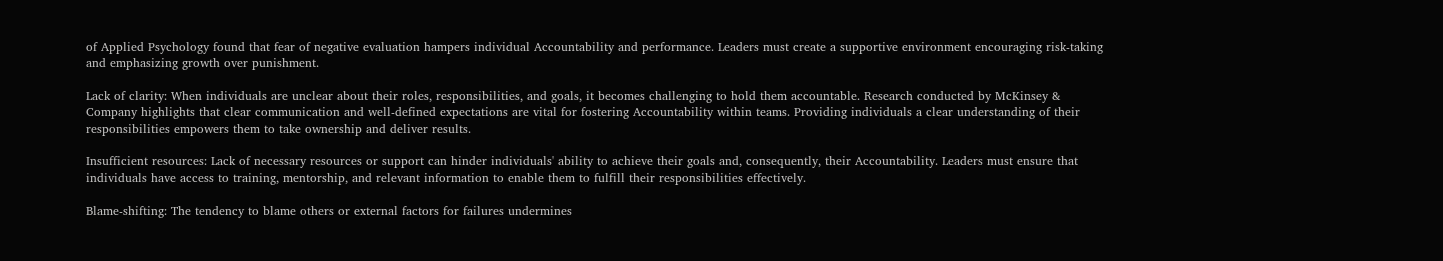of Applied Psychology found that fear of negative evaluation hampers individual Accountability and performance. Leaders must create a supportive environment encouraging risk-taking and emphasizing growth over punishment.

Lack of clarity: When individuals are unclear about their roles, responsibilities, and goals, it becomes challenging to hold them accountable. Research conducted by McKinsey & Company highlights that clear communication and well-defined expectations are vital for fostering Accountability within teams. Providing individuals a clear understanding of their responsibilities empowers them to take ownership and deliver results.

Insufficient resources: Lack of necessary resources or support can hinder individuals' ability to achieve their goals and, consequently, their Accountability. Leaders must ensure that individuals have access to training, mentorship, and relevant information to enable them to fulfill their responsibilities effectively.

Blame-shifting: The tendency to blame others or external factors for failures undermines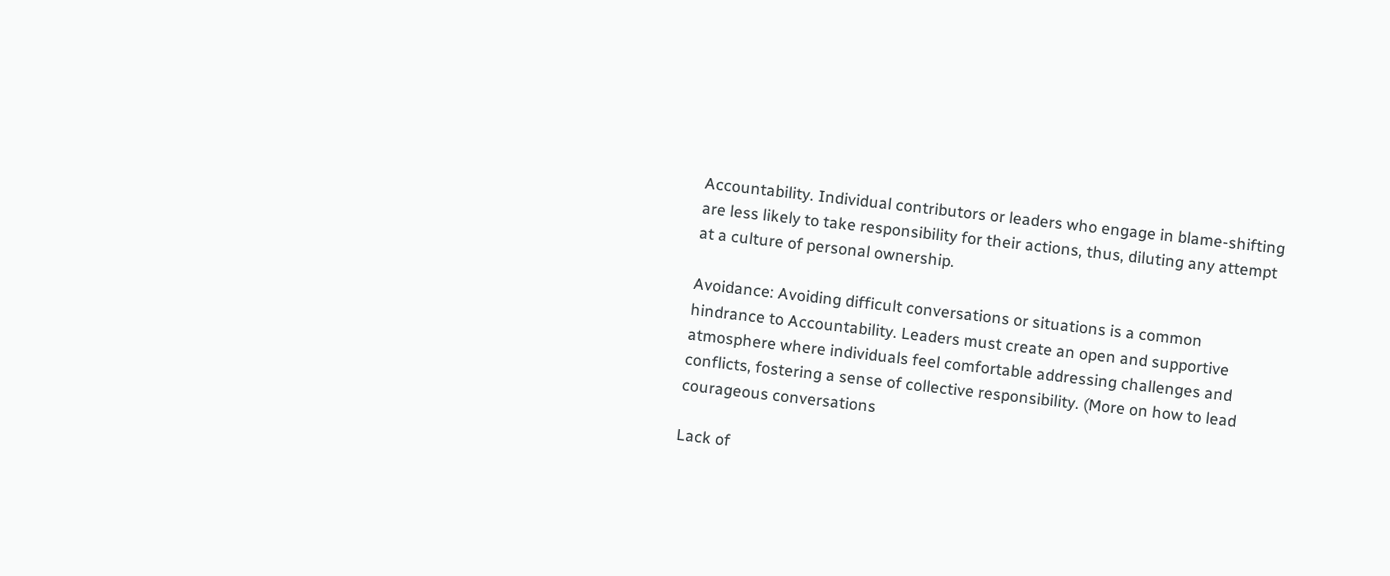Accountability. Individual contributors or leaders who engage in blame-shifting are less likely to take responsibility for their actions, thus, diluting any attempt at a culture of personal ownership.

Avoidance: Avoiding difficult conversations or situations is a common hindrance to Accountability. Leaders must create an open and supportive atmosphere where individuals feel comfortable addressing challenges and conflicts, fostering a sense of collective responsibility. (More on how to lead courageous conversations

Lack of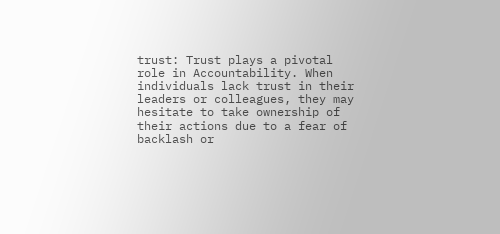trust: Trust plays a pivotal role in Accountability. When individuals lack trust in their leaders or colleagues, they may hesitate to take ownership of their actions due to a fear of backlash or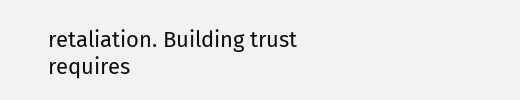retaliation. Building trust requires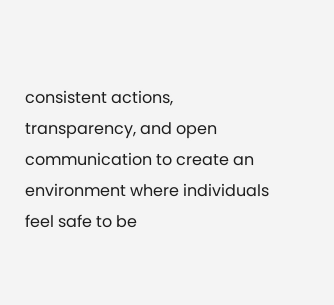consistent actions, transparency, and open communication to create an environment where individuals feel safe to be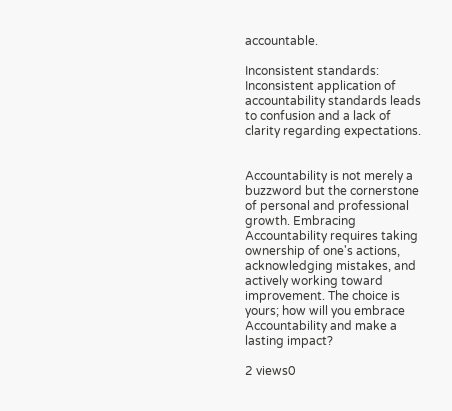accountable.

Inconsistent standards: Inconsistent application of accountability standards leads to confusion and a lack of clarity regarding expectations.


Accountability is not merely a buzzword but the cornerstone of personal and professional growth. Embracing Accountability requires taking ownership of one's actions, acknowledging mistakes, and actively working toward improvement. The choice is yours; how will you embrace Accountability and make a lasting impact?

2 views0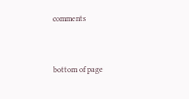comments


bottom of page